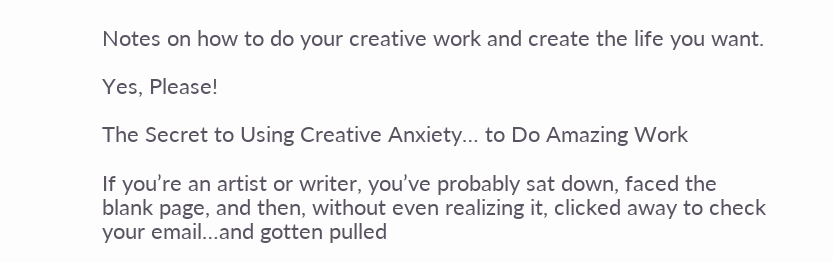Notes on how to do your creative work and create the life you want.

Yes, Please!

The Secret to Using Creative Anxiety… to Do Amazing Work

If you’re an artist or writer, you’ve probably sat down, faced the blank page, and then, without even realizing it, clicked away to check your email…and gotten pulled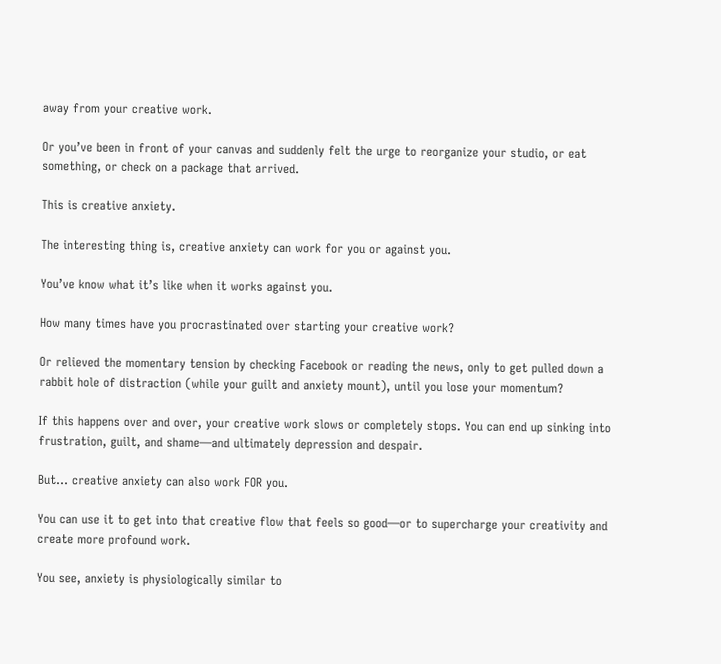away from your creative work.

Or you’ve been in front of your canvas and suddenly felt the urge to reorganize your studio, or eat something, or check on a package that arrived.

This is creative anxiety.

The interesting thing is, creative anxiety can work for you or against you.

You’ve know what it’s like when it works against you.

How many times have you procrastinated over starting your creative work?

Or relieved the momentary tension by checking Facebook or reading the news, only to get pulled down a rabbit hole of distraction (while your guilt and anxiety mount), until you lose your momentum?

If this happens over and over, your creative work slows or completely stops. You can end up sinking into frustration, guilt, and shame—and ultimately depression and despair.

But… creative anxiety can also work FOR you.

You can use it to get into that creative flow that feels so good—or to supercharge your creativity and create more profound work.

You see, anxiety is physiologically similar to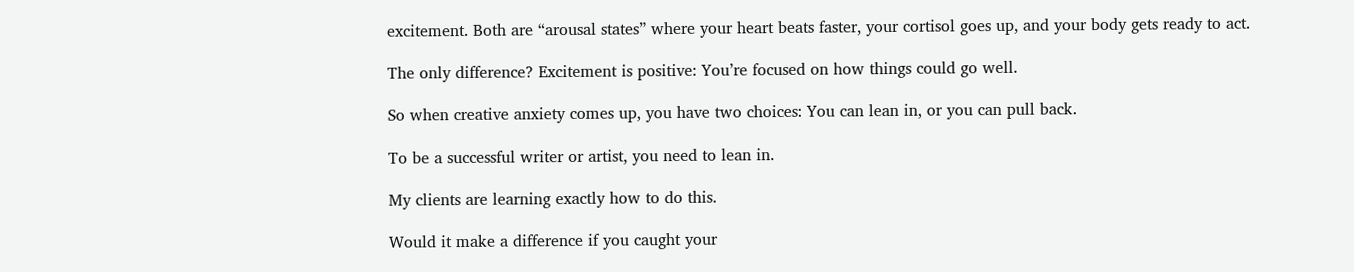excitement. Both are “arousal states” where your heart beats faster, your cortisol goes up, and your body gets ready to act.

The only difference? Excitement is positive: You’re focused on how things could go well.

So when creative anxiety comes up, you have two choices: You can lean in, or you can pull back.

To be a successful writer or artist, you need to lean in.

My clients are learning exactly how to do this.

Would it make a difference if you caught your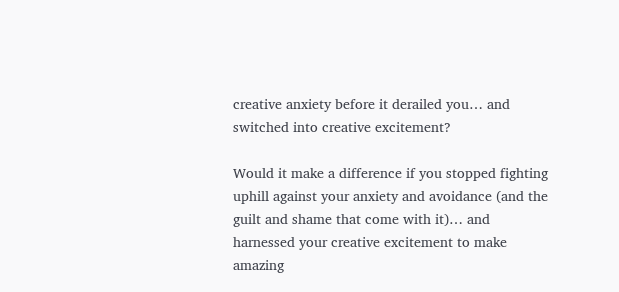creative anxiety before it derailed you… and switched into creative excitement?

Would it make a difference if you stopped fighting uphill against your anxiety and avoidance (and the guilt and shame that come with it)… and harnessed your creative excitement to make amazing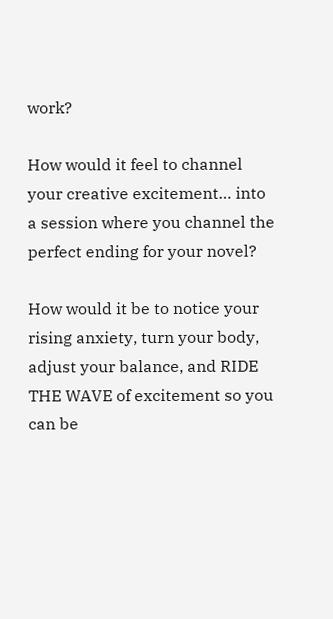work?

How would it feel to channel your creative excitement… into a session where you channel the perfect ending for your novel?

How would it be to notice your rising anxiety, turn your body, adjust your balance, and RIDE THE WAVE of excitement so you can be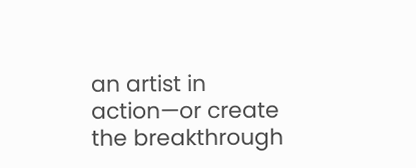an artist in action—or create the breakthrough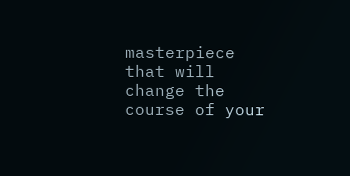masterpiece that will change the course of your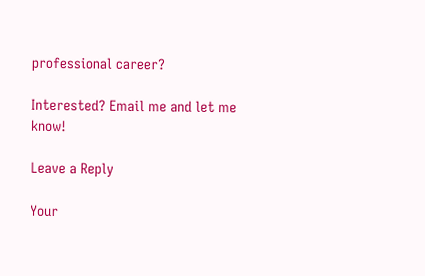professional career?

Interested? Email me and let me know!

Leave a Reply

Your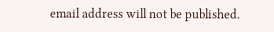email address will not be published.